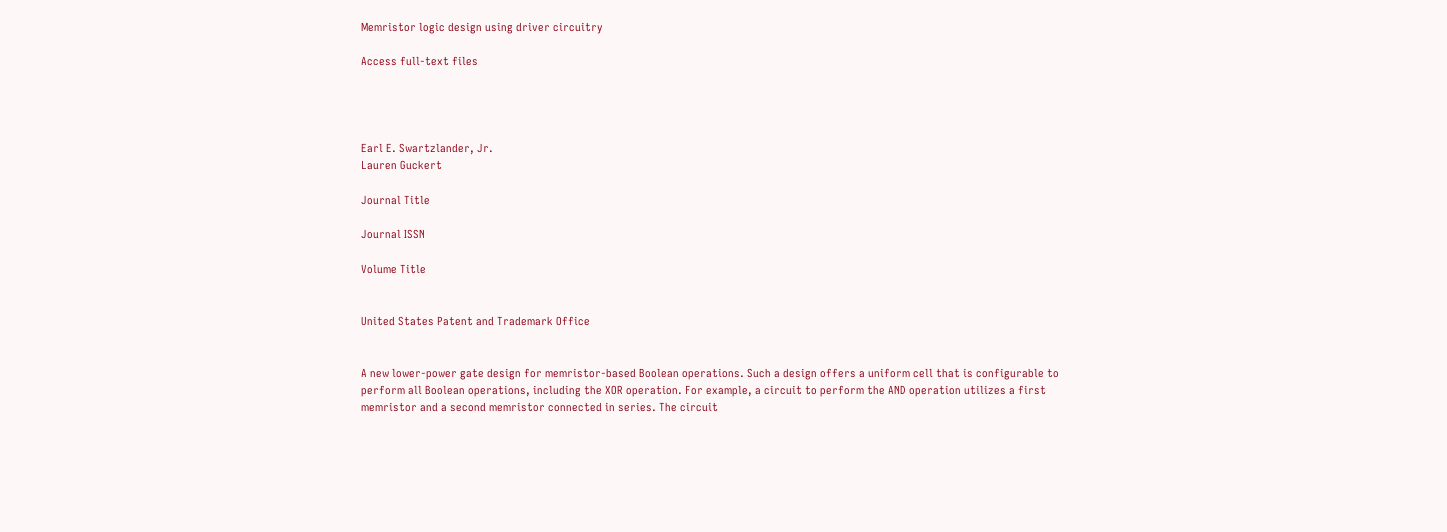Memristor logic design using driver circuitry

Access full-text files




Earl E. Swartzlander, Jr.
Lauren Guckert

Journal Title

Journal ISSN

Volume Title


United States Patent and Trademark Office


A new lower-power gate design for memristor-based Boolean operations. Such a design offers a uniform cell that is configurable to perform all Boolean operations, including the XOR operation. For example, a circuit to perform the AND operation utilizes a first memristor and a second memristor connected in series. The circuit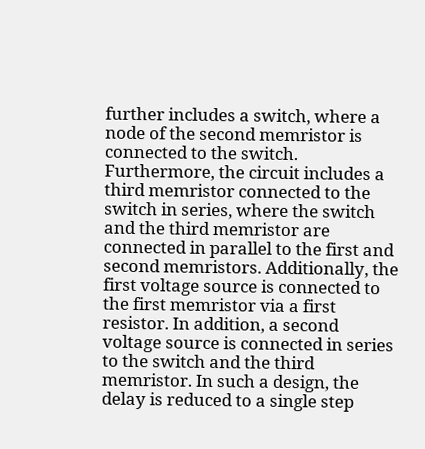further includes a switch, where a node of the second memristor is connected to the switch. Furthermore, the circuit includes a third memristor connected to the switch in series, where the switch and the third memristor are connected in parallel to the first and second memristors. Additionally, the first voltage source is connected to the first memristor via a first resistor. In addition, a second voltage source is connected in series to the switch and the third memristor. In such a design, the delay is reduced to a single step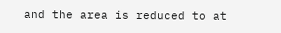and the area is reduced to at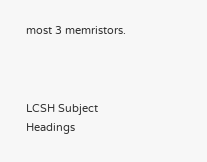most 3 memristors.



LCSH Subject Headings